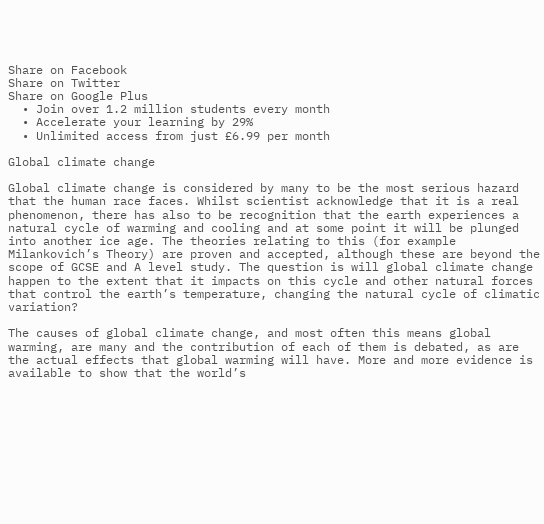Share on Facebook
Share on Twitter
Share on Google Plus
  • Join over 1.2 million students every month
  • Accelerate your learning by 29%
  • Unlimited access from just £6.99 per month

Global climate change

Global climate change is considered by many to be the most serious hazard that the human race faces. Whilst scientist acknowledge that it is a real phenomenon, there has also to be recognition that the earth experiences a natural cycle of warming and cooling and at some point it will be plunged into another ice age. The theories relating to this (for example Milankovich’s Theory) are proven and accepted, although these are beyond the scope of GCSE and A level study. The question is will global climate change happen to the extent that it impacts on this cycle and other natural forces that control the earth’s temperature, changing the natural cycle of climatic variation?

The causes of global climate change, and most often this means global warming, are many and the contribution of each of them is debated, as are the actual effects that global warming will have. More and more evidence is available to show that the world’s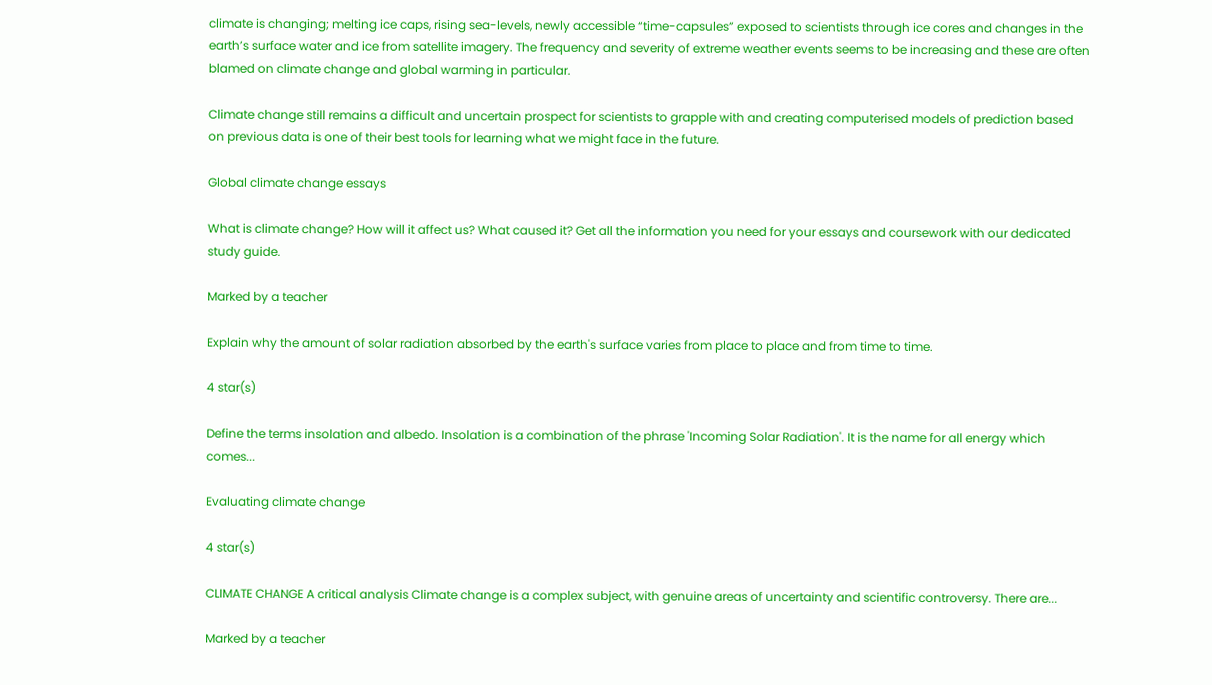climate is changing; melting ice caps, rising sea-levels, newly accessible “time-capsules” exposed to scientists through ice cores and changes in the earth’s surface water and ice from satellite imagery. The frequency and severity of extreme weather events seems to be increasing and these are often blamed on climate change and global warming in particular.

Climate change still remains a difficult and uncertain prospect for scientists to grapple with and creating computerised models of prediction based on previous data is one of their best tools for learning what we might face in the future.

Global climate change essays

What is climate change? How will it affect us? What caused it? Get all the information you need for your essays and coursework with our dedicated study guide.

Marked by a teacher

Explain why the amount of solar radiation absorbed by the earth's surface varies from place to place and from time to time.

4 star(s)

Define the terms insolation and albedo. Insolation is a combination of the phrase 'Incoming Solar Radiation'. It is the name for all energy which comes...

Evaluating climate change

4 star(s)

CLIMATE CHANGE A critical analysis Climate change is a complex subject, with genuine areas of uncertainty and scientific controversy. There are...

Marked by a teacher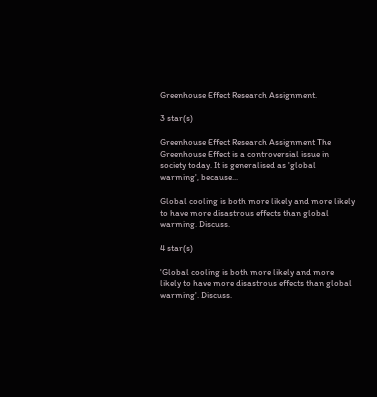Greenhouse Effect Research Assignment.

3 star(s)

Greenhouse Effect Research Assignment The Greenhouse Effect is a controversial issue in society today. It is generalised as 'global warming', because...

Global cooling is both more likely and more likely to have more disastrous effects than global warming. Discuss.

4 star(s)

'Global cooling is both more likely and more likely to have more disastrous effects than global warming'. Discuss.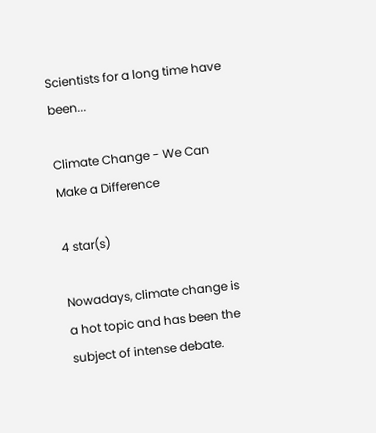Scientists for a long time have been...

Climate Change - We Can Make a Difference

4 star(s)

Nowadays, climate change is a hot topic and has been the subject of intense debate.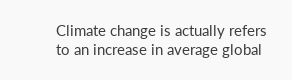Climate change is actually refers to an increase in average global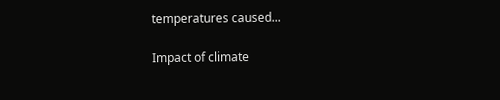temperatures caused...

Impact of climate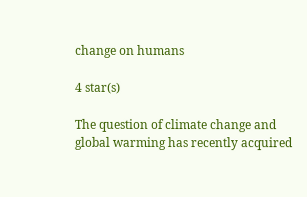change on humans

4 star(s)

The question of climate change and global warming has recently acquired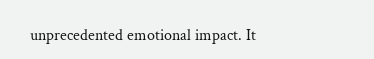unprecedented emotional impact. It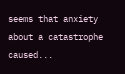seems that anxiety about a catastrophe caused...